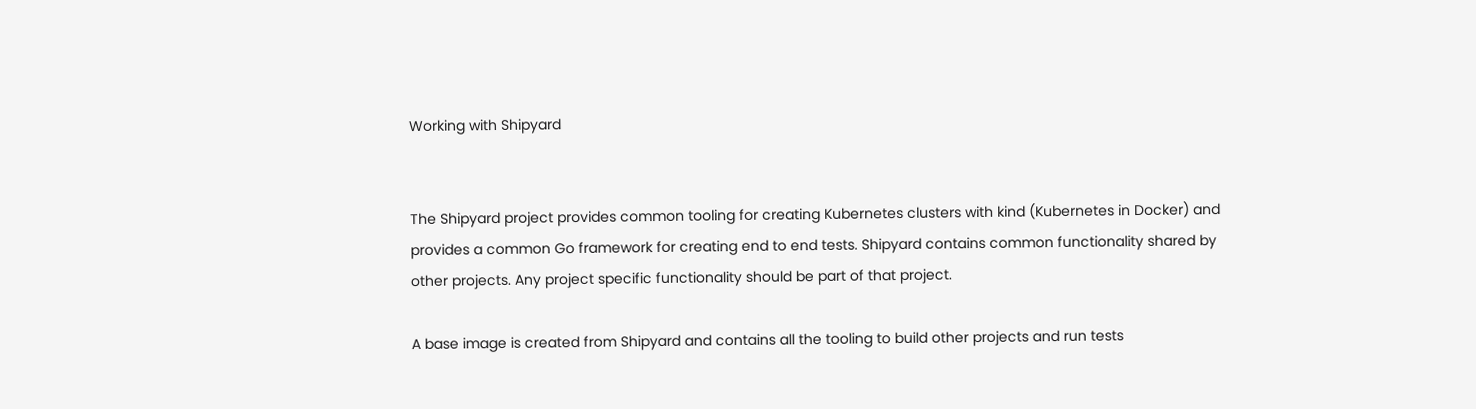Working with Shipyard


The Shipyard project provides common tooling for creating Kubernetes clusters with kind (Kubernetes in Docker) and provides a common Go framework for creating end to end tests. Shipyard contains common functionality shared by other projects. Any project specific functionality should be part of that project.

A base image is created from Shipyard and contains all the tooling to build other projects and run tests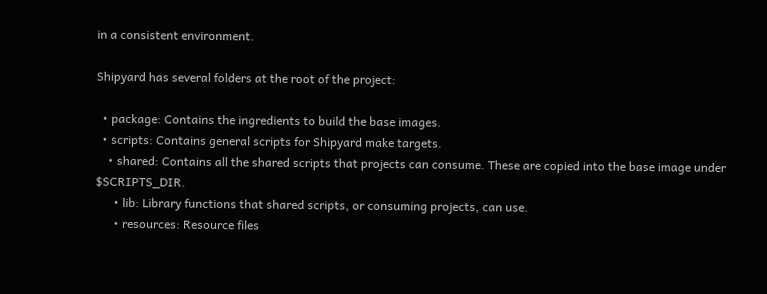in a consistent environment.

Shipyard has several folders at the root of the project:

  • package: Contains the ingredients to build the base images.
  • scripts: Contains general scripts for Shipyard make targets.
    • shared: Contains all the shared scripts that projects can consume. These are copied into the base image under $SCRIPTS_DIR.
      • lib: Library functions that shared scripts, or consuming projects, can use.
      • resources: Resource files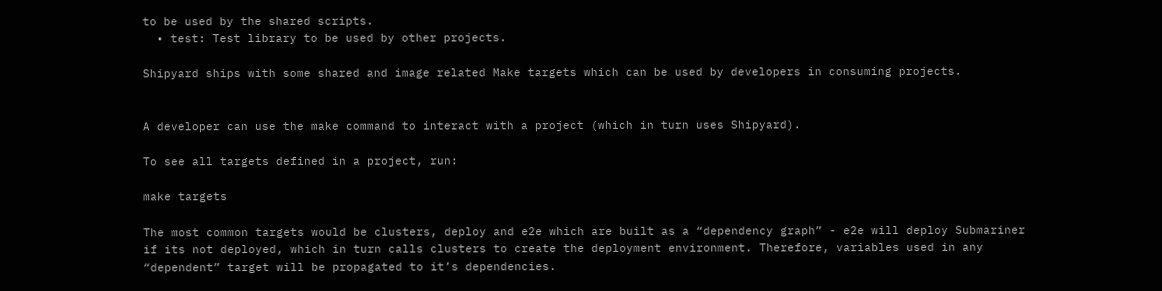to be used by the shared scripts.
  • test: Test library to be used by other projects.

Shipyard ships with some shared and image related Make targets which can be used by developers in consuming projects.


A developer can use the make command to interact with a project (which in turn uses Shipyard).

To see all targets defined in a project, run:

make targets

The most common targets would be clusters, deploy and e2e which are built as a “dependency graph” - e2e will deploy Submariner if its not deployed, which in turn calls clusters to create the deployment environment. Therefore, variables used in any “dependent” target will be propagated to it’s dependencies.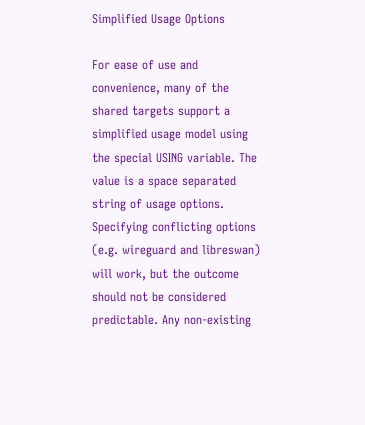Simplified Usage Options

For ease of use and convenience, many of the shared targets support a simplified usage model using the special USING variable. The value is a space separated string of usage options. Specifying conflicting options (e.g. wireguard and libreswan) will work, but the outcome should not be considered predictable. Any non-existing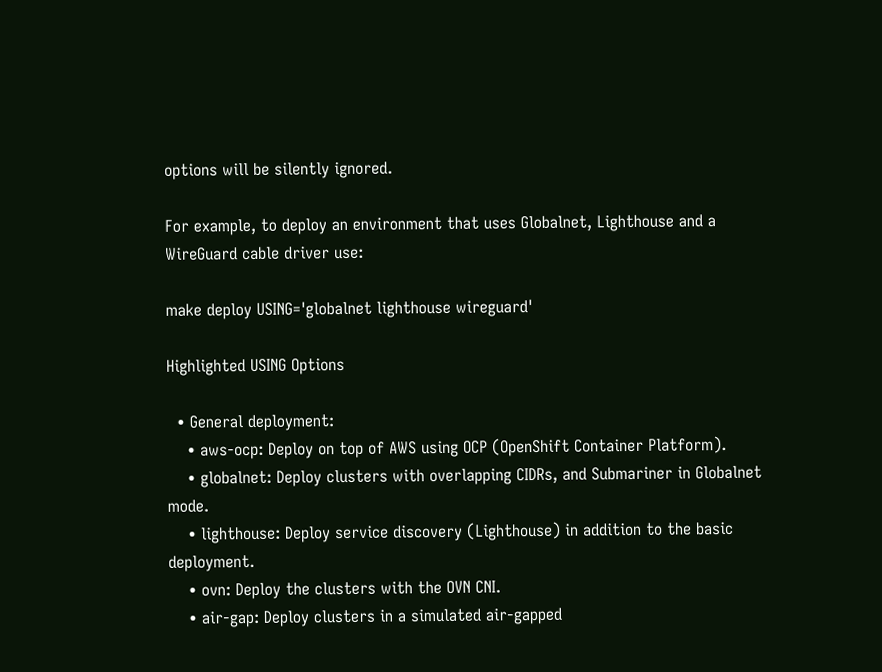options will be silently ignored.

For example, to deploy an environment that uses Globalnet, Lighthouse and a WireGuard cable driver use:

make deploy USING='globalnet lighthouse wireguard'

Highlighted USING Options

  • General deployment:
    • aws-ocp: Deploy on top of AWS using OCP (OpenShift Container Platform).
    • globalnet: Deploy clusters with overlapping CIDRs, and Submariner in Globalnet mode.
    • lighthouse: Deploy service discovery (Lighthouse) in addition to the basic deployment.
    • ovn: Deploy the clusters with the OVN CNI.
    • air-gap: Deploy clusters in a simulated air-gapped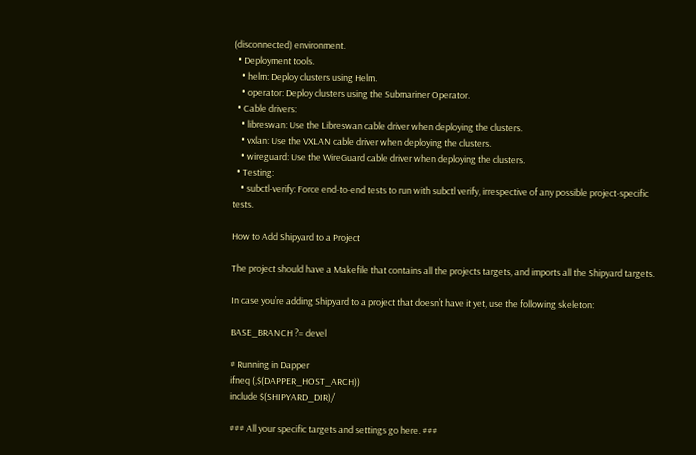(disconnected) environment.
  • Deployment tools.
    • helm: Deploy clusters using Helm.
    • operator: Deploy clusters using the Submariner Operator.
  • Cable drivers:
    • libreswan: Use the Libreswan cable driver when deploying the clusters.
    • vxlan: Use the VXLAN cable driver when deploying the clusters.
    • wireguard: Use the WireGuard cable driver when deploying the clusters.
  • Testing:
    • subctl-verify: Force end-to-end tests to run with subctl verify, irrespective of any possible project-specific tests.

How to Add Shipyard to a Project

The project should have a Makefile that contains all the projects targets, and imports all the Shipyard targets.

In case you’re adding Shipyard to a project that doesn’t have it yet, use the following skeleton:

BASE_BRANCH ?= devel

# Running in Dapper
ifneq (,$(DAPPER_HOST_ARCH))
include $(SHIPYARD_DIR)/

### All your specific targets and settings go here. ###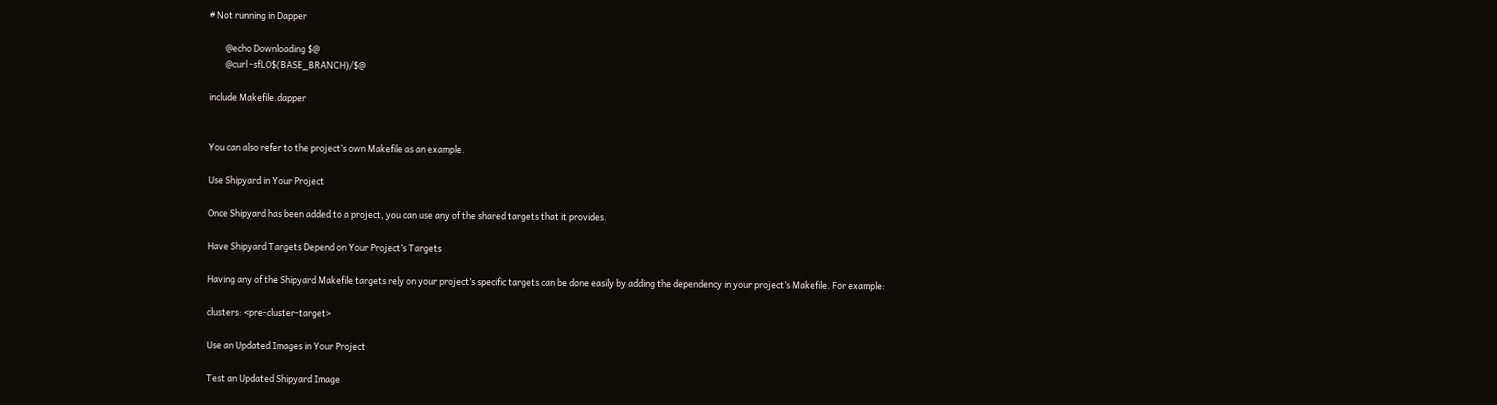# Not running in Dapper

        @echo Downloading $@
        @curl -sfLO$(BASE_BRANCH)/$@

include Makefile.dapper


You can also refer to the project’s own Makefile as an example.

Use Shipyard in Your Project

Once Shipyard has been added to a project, you can use any of the shared targets that it provides.

Have Shipyard Targets Depend on Your Project’s Targets

Having any of the Shipyard Makefile targets rely on your project’s specific targets can be done easily by adding the dependency in your project’s Makefile. For example:

clusters: <pre-cluster-target>

Use an Updated Images in Your Project

Test an Updated Shipyard Image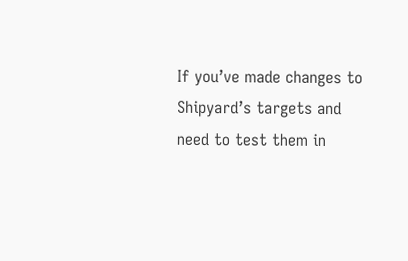If you’ve made changes to Shipyard’s targets and need to test them in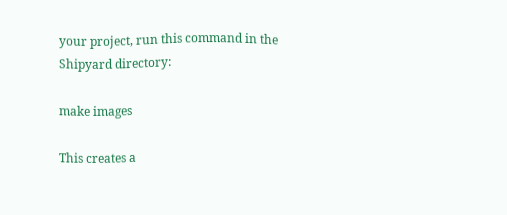your project, run this command in the Shipyard directory:

make images

This creates a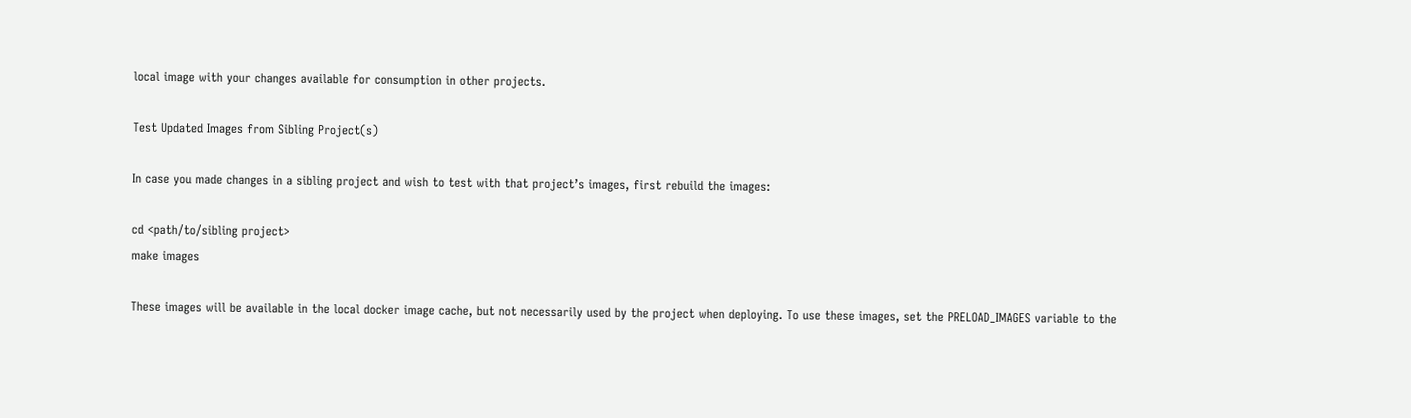local image with your changes available for consumption in other projects.

Test Updated Images from Sibling Project(s)

In case you made changes in a sibling project and wish to test with that project’s images, first rebuild the images:

cd <path/to/sibling project>
make images

These images will be available in the local docker image cache, but not necessarily used by the project when deploying. To use these images, set the PRELOAD_IMAGES variable to the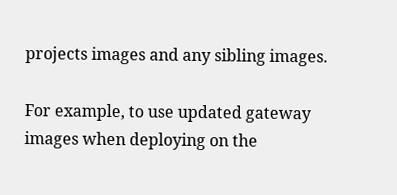projects images and any sibling images.

For example, to use updated gateway images when deploying on the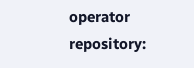operator repository: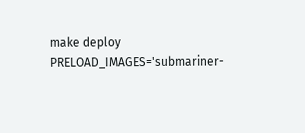make deploy PRELOAD_IMAGES='submariner-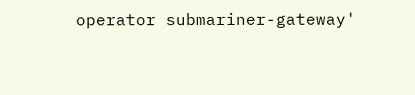operator submariner-gateway'